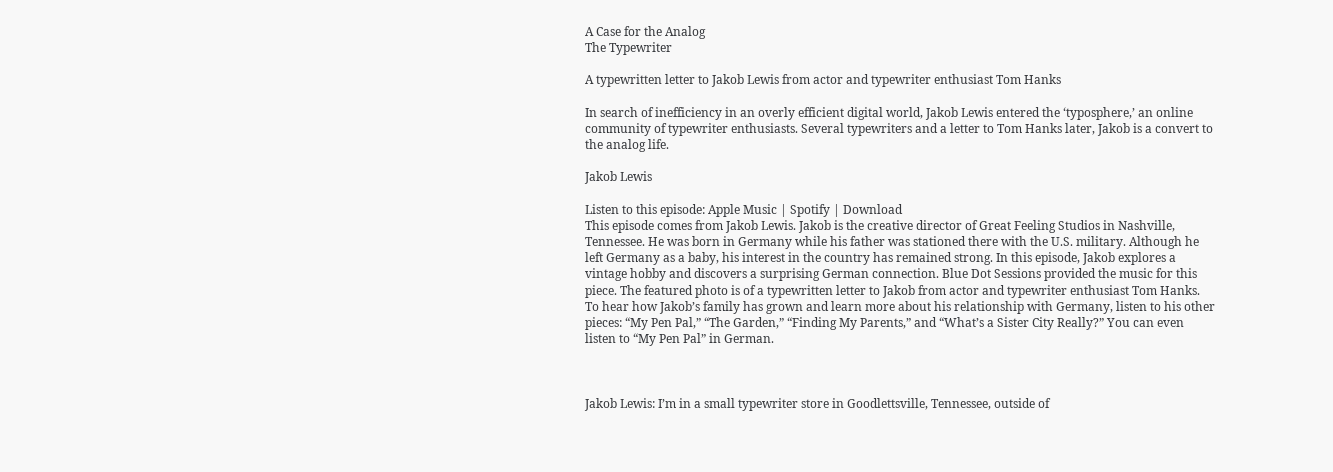A Case for the Analog
The Typewriter

A typewritten letter to Jakob Lewis from actor and typewriter enthusiast Tom Hanks

In search of inefficiency in an overly efficient digital world, Jakob Lewis entered the ‘typosphere,’ an online community of typewriter enthusiasts. Several typewriters and a letter to Tom Hanks later, Jakob is a convert to the analog life.

Jakob Lewis

Listen to this episode: Apple Music | Spotify | Download
This episode comes from Jakob Lewis. Jakob is the creative director of Great Feeling Studios in Nashville, Tennessee. He was born in Germany while his father was stationed there with the U.S. military. Although he left Germany as a baby, his interest in the country has remained strong. In this episode, Jakob explores a vintage hobby and discovers a surprising German connection. Blue Dot Sessions provided the music for this piece. The featured photo is of a typewritten letter to Jakob from actor and typewriter enthusiast Tom Hanks. To hear how Jakob’s family has grown and learn more about his relationship with Germany, listen to his other pieces: “My Pen Pal,” “The Garden,” “Finding My Parents,” and “What’s a Sister City Really?” You can even listen to “My Pen Pal” in German.



Jakob Lewis: I’m in a small typewriter store in Goodlettsville, Tennessee, outside of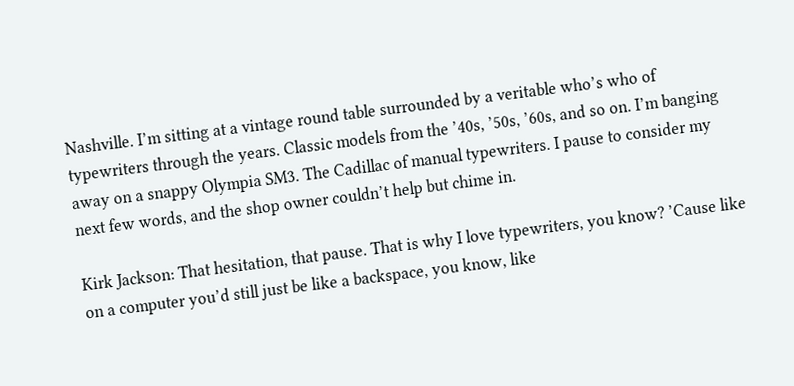Nashville. I’m sitting at a vintage round table surrounded by a veritable who’s who of typewriters through the years. Classic models from the ’40s, ’50s, ’60s, and so on. I’m banging away on a snappy Olympia SM3. The Cadillac of manual typewriters. I pause to consider my next few words, and the shop owner couldn’t help but chime in.

Kirk Jackson: That hesitation, that pause. That is why I love typewriters, you know? ’Cause like on a computer you’d still just be like a backspace, you know, like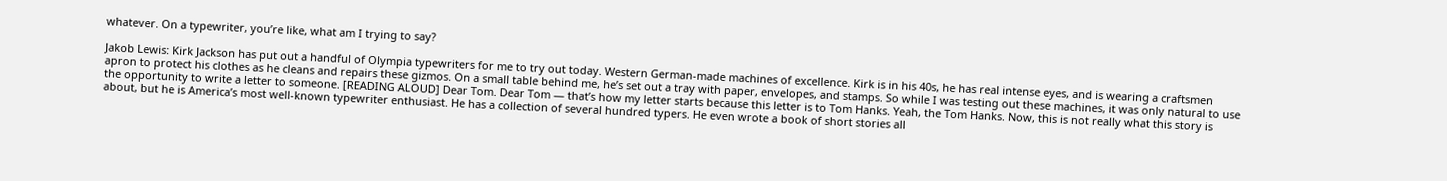whatever. On a typewriter, you’re like, what am I trying to say?

Jakob Lewis: Kirk Jackson has put out a handful of Olympia typewriters for me to try out today. Western German-made machines of excellence. Kirk is in his 40s, he has real intense eyes, and is wearing a craftsmen apron to protect his clothes as he cleans and repairs these gizmos. On a small table behind me, he’s set out a tray with paper, envelopes, and stamps. So while I was testing out these machines, it was only natural to use the opportunity to write a letter to someone. [READING ALOUD] Dear Tom. Dear Tom — that’s how my letter starts because this letter is to Tom Hanks. Yeah, the Tom Hanks. Now, this is not really what this story is about, but he is America’s most well-known typewriter enthusiast. He has a collection of several hundred typers. He even wrote a book of short stories all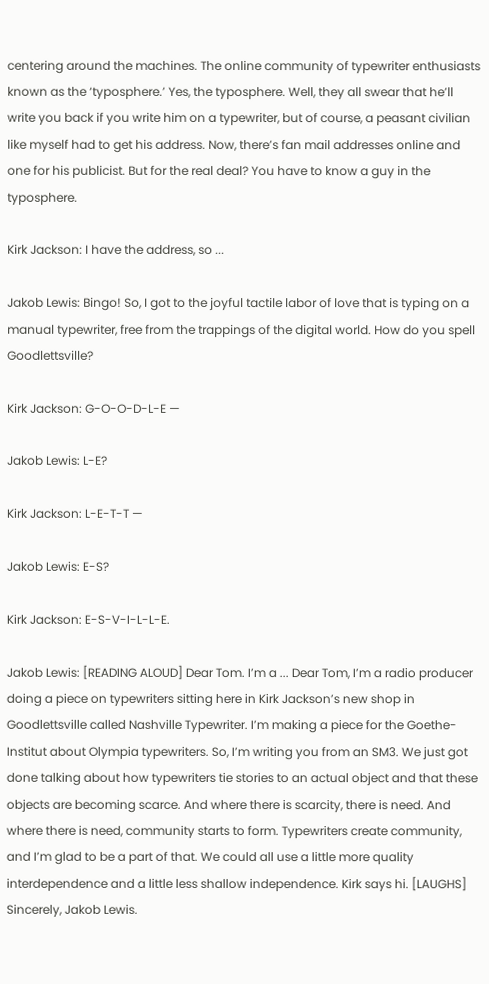centering around the machines. The online community of typewriter enthusiasts known as the ‘typosphere.’ Yes, the typosphere. Well, they all swear that he’ll write you back if you write him on a typewriter, but of course, a peasant civilian like myself had to get his address. Now, there’s fan mail addresses online and one for his publicist. But for the real deal? You have to know a guy in the typosphere.

Kirk Jackson: I have the address, so ...

Jakob Lewis: Bingo! So, I got to the joyful tactile labor of love that is typing on a manual typewriter, free from the trappings of the digital world. How do you spell Goodlettsville?

Kirk Jackson: G-O-O-D-L-E —

Jakob Lewis: L-E?

Kirk Jackson: L-E-T-T —

Jakob Lewis: E-S?

Kirk Jackson: E-S-V-I-L-L-E.

Jakob Lewis: [READING ALOUD] Dear Tom. I’m a ... Dear Tom, I’m a radio producer doing a piece on typewriters sitting here in Kirk Jackson’s new shop in Goodlettsville called Nashville Typewriter. I’m making a piece for the Goethe-Institut about Olympia typewriters. So, I’m writing you from an SM3. We just got done talking about how typewriters tie stories to an actual object and that these objects are becoming scarce. And where there is scarcity, there is need. And where there is need, community starts to form. Typewriters create community, and I’m glad to be a part of that. We could all use a little more quality interdependence and a little less shallow independence. Kirk says hi. [LAUGHS] Sincerely, Jakob Lewis.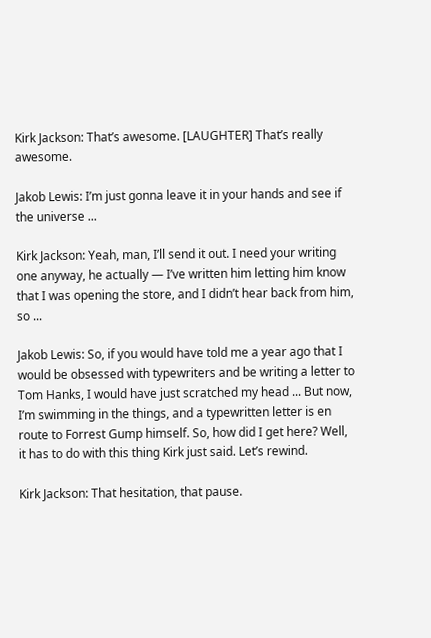Kirk Jackson: That’s awesome. [LAUGHTER] That’s really awesome.

Jakob Lewis: I’m just gonna leave it in your hands and see if the universe ...

Kirk Jackson: Yeah, man, I’ll send it out. I need your writing one anyway, he actually — I’ve written him letting him know that I was opening the store, and I didn’t hear back from him, so ...

Jakob Lewis: So, if you would have told me a year ago that I would be obsessed with typewriters and be writing a letter to Tom Hanks, I would have just scratched my head ... But now, I’m swimming in the things, and a typewritten letter is en route to Forrest Gump himself. So, how did I get here? Well, it has to do with this thing Kirk just said. Let’s rewind.

Kirk Jackson: That hesitation, that pause.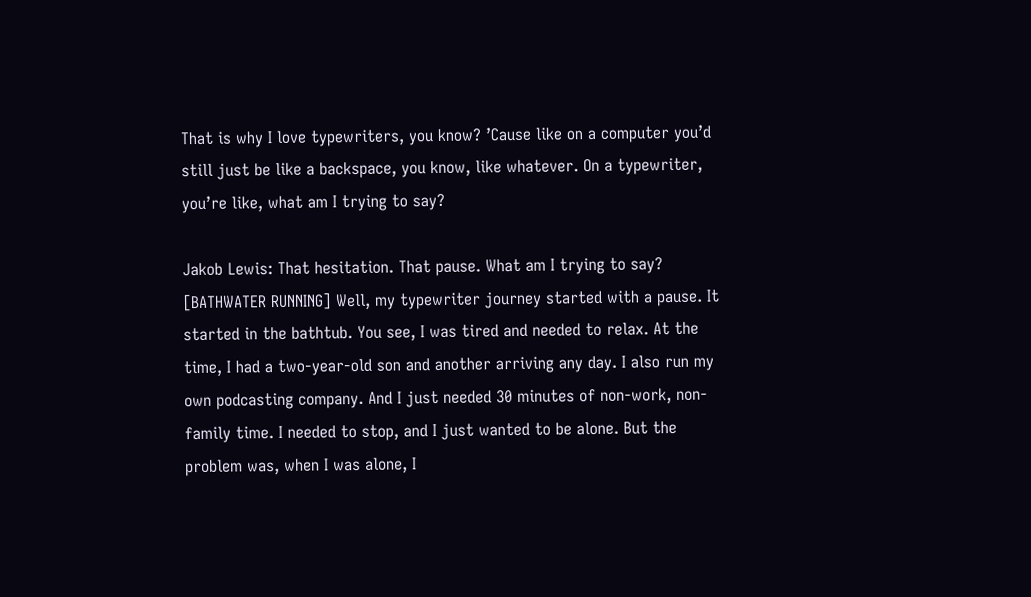That is why I love typewriters, you know? ’Cause like on a computer you’d still just be like a backspace, you know, like whatever. On a typewriter, you’re like, what am I trying to say?

Jakob Lewis: That hesitation. That pause. What am I trying to say? [BATHWATER RUNNING] Well, my typewriter journey started with a pause. It started in the bathtub. You see, I was tired and needed to relax. At the time, I had a two-year-old son and another arriving any day. I also run my own podcasting company. And I just needed 30 minutes of non-work, non-family time. I needed to stop, and I just wanted to be alone. But the problem was, when I was alone, I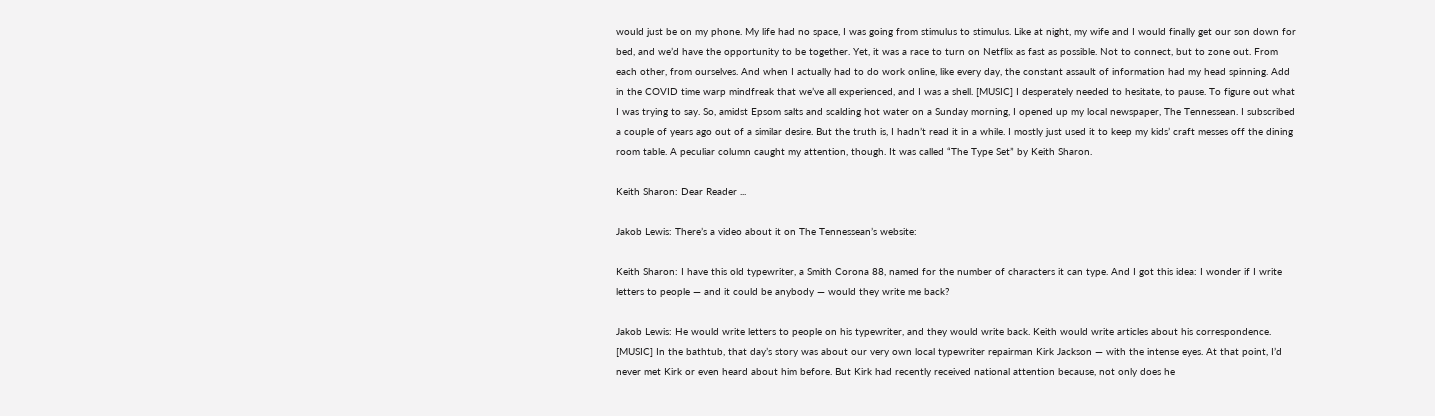would just be on my phone. My life had no space, I was going from stimulus to stimulus. Like at night, my wife and I would finally get our son down for bed, and we’d have the opportunity to be together. Yet, it was a race to turn on Netflix as fast as possible. Not to connect, but to zone out. From each other, from ourselves. And when I actually had to do work online, like every day, the constant assault of information had my head spinning. Add in the COVID time warp mindfreak that we’ve all experienced, and I was a shell. [MUSIC] I desperately needed to hesitate, to pause. To figure out what I was trying to say. So, amidst Epsom salts and scalding hot water on a Sunday morning, I opened up my local newspaper, The Tennessean. I subscribed a couple of years ago out of a similar desire. But the truth is, I hadn’t read it in a while. I mostly just used it to keep my kids’ craft messes off the dining room table. A peculiar column caught my attention, though. It was called “The Type Set” by Keith Sharon.

Keith Sharon: Dear Reader ...

Jakob Lewis: There’s a video about it on The Tennessean’s website:

Keith Sharon: I have this old typewriter, a Smith Corona 88, named for the number of characters it can type. And I got this idea: I wonder if I write letters to people — and it could be anybody — would they write me back?

Jakob Lewis: He would write letters to people on his typewriter, and they would write back. Keith would write articles about his correspondence. [MUSIC] In the bathtub, that day’s story was about our very own local typewriter repairman Kirk Jackson — with the intense eyes. At that point, I’d never met Kirk or even heard about him before. But Kirk had recently received national attention because, not only does he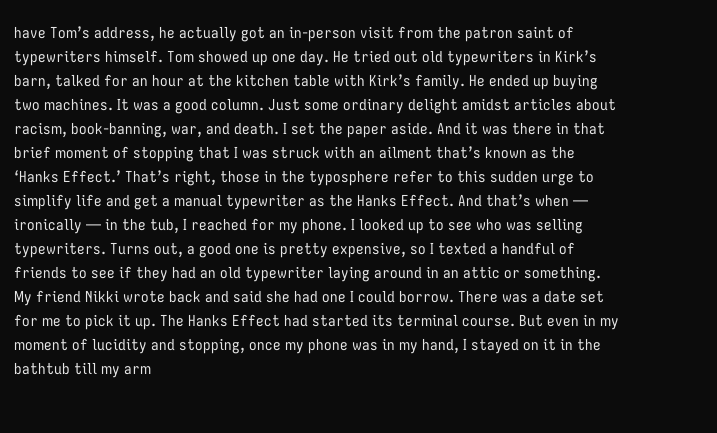have Tom’s address, he actually got an in-person visit from the patron saint of typewriters himself. Tom showed up one day. He tried out old typewriters in Kirk’s barn, talked for an hour at the kitchen table with Kirk’s family. He ended up buying two machines. It was a good column. Just some ordinary delight amidst articles about racism, book-banning, war, and death. I set the paper aside. And it was there in that brief moment of stopping that I was struck with an ailment that’s known as the ‘Hanks Effect.’ That’s right, those in the typosphere refer to this sudden urge to simplify life and get a manual typewriter as the Hanks Effect. And that’s when — ironically — in the tub, I reached for my phone. I looked up to see who was selling typewriters. Turns out, a good one is pretty expensive, so I texted a handful of friends to see if they had an old typewriter laying around in an attic or something. My friend Nikki wrote back and said she had one I could borrow. There was a date set for me to pick it up. The Hanks Effect had started its terminal course. But even in my moment of lucidity and stopping, once my phone was in my hand, I stayed on it in the bathtub till my arm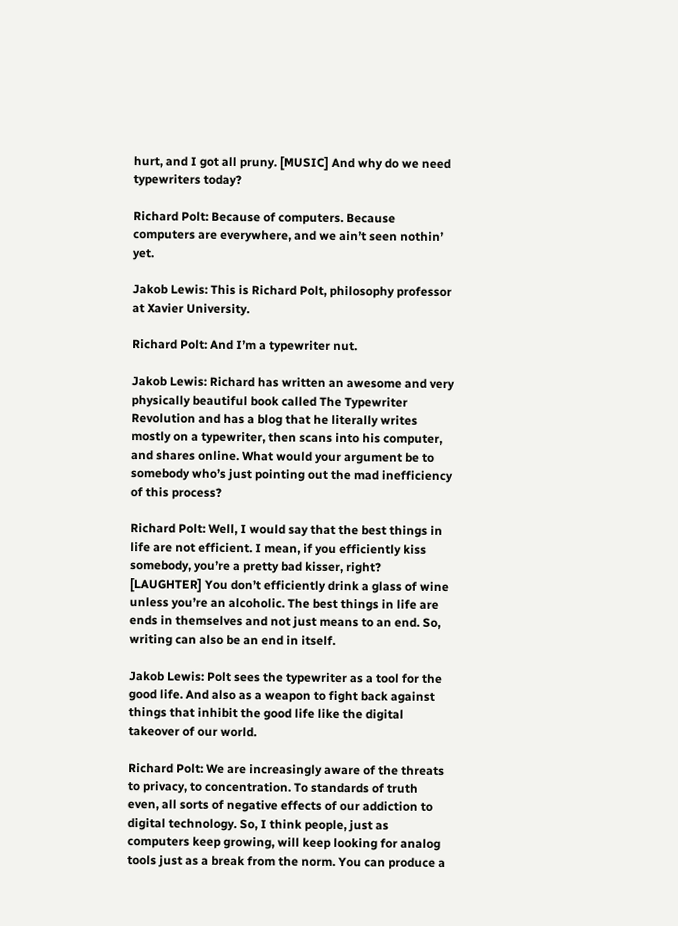hurt, and I got all pruny. [MUSIC] And why do we need typewriters today?

Richard Polt: Because of computers. Because computers are everywhere, and we ain’t seen nothin’ yet.

Jakob Lewis: This is Richard Polt, philosophy professor at Xavier University.

Richard Polt: And I’m a typewriter nut.

Jakob Lewis: Richard has written an awesome and very physically beautiful book called The Typewriter Revolution and has a blog that he literally writes mostly on a typewriter, then scans into his computer, and shares online. What would your argument be to somebody who’s just pointing out the mad inefficiency of this process?

Richard Polt: Well, I would say that the best things in life are not efficient. I mean, if you efficiently kiss somebody, you’re a pretty bad kisser, right? [LAUGHTER] You don’t efficiently drink a glass of wine unless you’re an alcoholic. The best things in life are ends in themselves and not just means to an end. So, writing can also be an end in itself.

Jakob Lewis: Polt sees the typewriter as a tool for the good life. And also as a weapon to fight back against things that inhibit the good life like the digital takeover of our world.

Richard Polt: We are increasingly aware of the threats to privacy, to concentration. To standards of truth even, all sorts of negative effects of our addiction to digital technology. So, I think people, just as computers keep growing, will keep looking for analog tools just as a break from the norm. You can produce a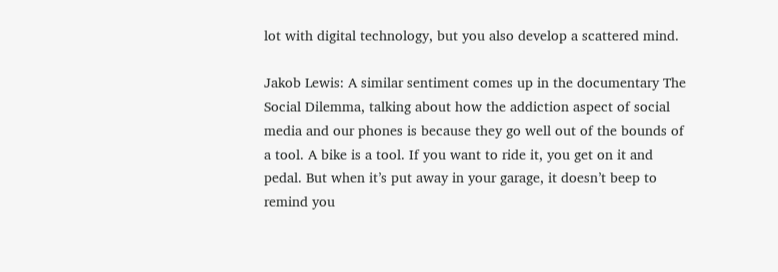lot with digital technology, but you also develop a scattered mind.

Jakob Lewis: A similar sentiment comes up in the documentary The Social Dilemma, talking about how the addiction aspect of social media and our phones is because they go well out of the bounds of a tool. A bike is a tool. If you want to ride it, you get on it and pedal. But when it’s put away in your garage, it doesn’t beep to remind you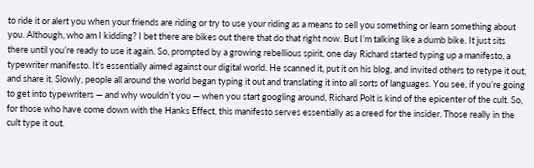to ride it or alert you when your friends are riding or try to use your riding as a means to sell you something or learn something about you. Although, who am I kidding? I bet there are bikes out there that do that right now. But I’m talking like a dumb bike. It just sits there until you’re ready to use it again. So, prompted by a growing rebellious spirit, one day Richard started typing up a manifesto, a typewriter manifesto. It’s essentially aimed against our digital world. He scanned it, put it on his blog, and invited others to retype it out, and share it. Slowly, people all around the world began typing it out and translating it into all sorts of languages. You see, if you’re going to get into typewriters — and why wouldn’t you — when you start googling around, Richard Polt is kind of the epicenter of the cult. So, for those who have come down with the Hanks Effect, this manifesto serves essentially as a creed for the insider. Those really in the cult type it out.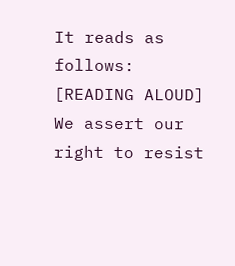It reads as follows: [READING ALOUD] We assert our right to resist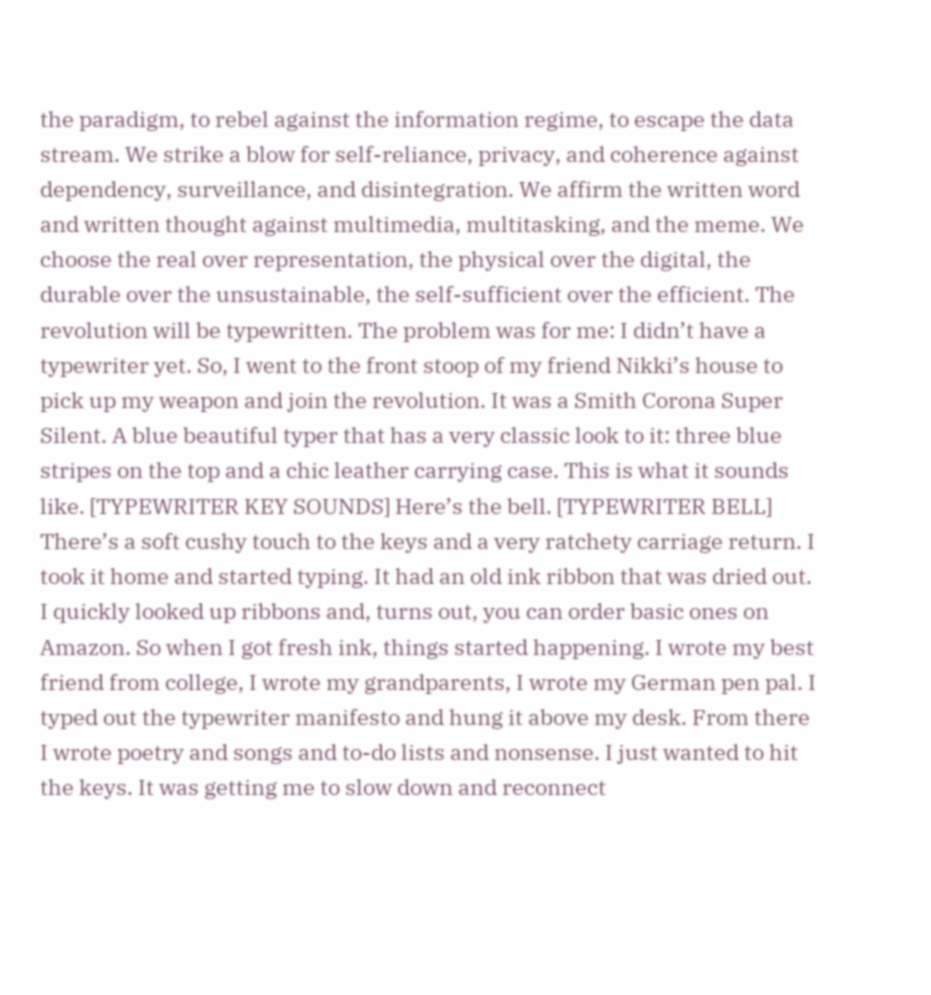the paradigm, to rebel against the information regime, to escape the data stream. We strike a blow for self-reliance, privacy, and coherence against dependency, surveillance, and disintegration. We affirm the written word and written thought against multimedia, multitasking, and the meme. We choose the real over representation, the physical over the digital, the durable over the unsustainable, the self-sufficient over the efficient. The revolution will be typewritten. The problem was for me: I didn’t have a typewriter yet. So, I went to the front stoop of my friend Nikki’s house to pick up my weapon and join the revolution. It was a Smith Corona Super Silent. A blue beautiful typer that has a very classic look to it: three blue stripes on the top and a chic leather carrying case. This is what it sounds like. [TYPEWRITER KEY SOUNDS] Here’s the bell. [TYPEWRITER BELL] There’s a soft cushy touch to the keys and a very ratchety carriage return. I took it home and started typing. It had an old ink ribbon that was dried out. I quickly looked up ribbons and, turns out, you can order basic ones on Amazon. So when I got fresh ink, things started happening. I wrote my best friend from college, I wrote my grandparents, I wrote my German pen pal. I typed out the typewriter manifesto and hung it above my desk. From there I wrote poetry and songs and to-do lists and nonsense. I just wanted to hit the keys. It was getting me to slow down and reconnect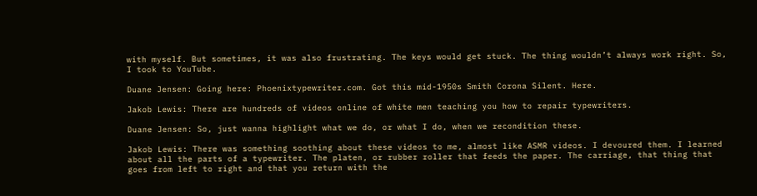with myself. But sometimes, it was also frustrating. The keys would get stuck. The thing wouldn’t always work right. So, I took to YouTube.

Duane Jensen: Going here: Phoenixtypewriter.com. Got this mid-1950s Smith Corona Silent. Here.

Jakob Lewis: There are hundreds of videos online of white men teaching you how to repair typewriters.

Duane Jensen: So, just wanna highlight what we do, or what I do, when we recondition these.

Jakob Lewis: There was something soothing about these videos to me, almost like ASMR videos. I devoured them. I learned about all the parts of a typewriter. The platen, or rubber roller that feeds the paper. The carriage, that thing that goes from left to right and that you return with the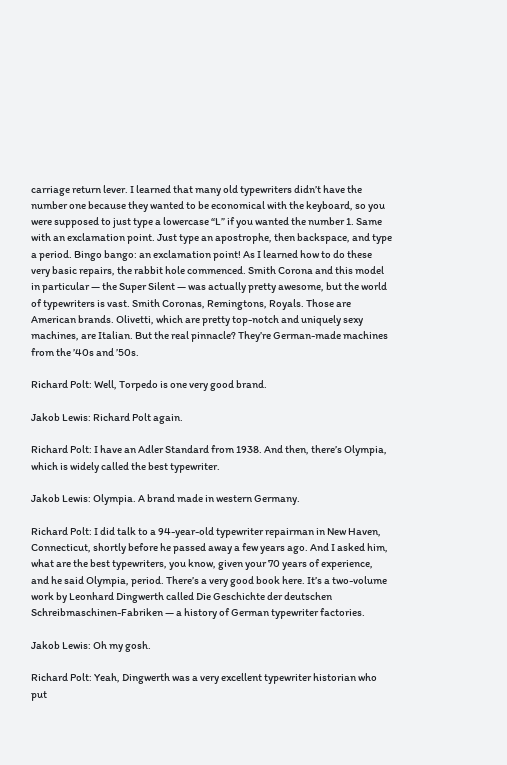carriage return lever. I learned that many old typewriters didn’t have the number one because they wanted to be economical with the keyboard, so you were supposed to just type a lowercase “L” if you wanted the number 1. Same with an exclamation point. Just type an apostrophe, then backspace, and type a period. Bingo bango: an exclamation point! As I learned how to do these very basic repairs, the rabbit hole commenced. Smith Corona and this model in particular — the Super Silent — was actually pretty awesome, but the world of typewriters is vast. Smith Coronas, Remingtons, Royals. Those are American brands. Olivetti, which are pretty top-notch and uniquely sexy machines, are Italian. But the real pinnacle? They’re German-made machines from the ’40s and ’50s.

Richard Polt: Well, Torpedo is one very good brand.

Jakob Lewis: Richard Polt again.

Richard Polt: I have an Adler Standard from 1938. And then, there’s Olympia, which is widely called the best typewriter.

Jakob Lewis: Olympia. A brand made in western Germany.

Richard Polt: I did talk to a 94-year-old typewriter repairman in New Haven, Connecticut, shortly before he passed away a few years ago. And I asked him, what are the best typewriters, you know, given your 70 years of experience, and he said Olympia, period. There’s a very good book here. It’s a two-volume work by Leonhard Dingwerth called Die Geschichte der deutschen Schreibmaschinen-Fabriken — a history of German typewriter factories.

Jakob Lewis: Oh my gosh.

Richard Polt: Yeah, Dingwerth was a very excellent typewriter historian who put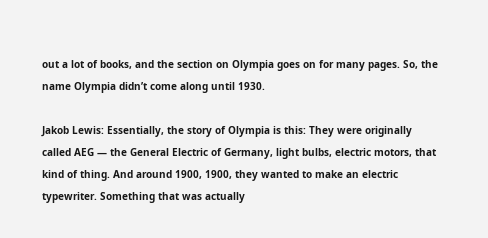out a lot of books, and the section on Olympia goes on for many pages. So, the name Olympia didn’t come along until 1930.

Jakob Lewis: Essentially, the story of Olympia is this: They were originally called AEG — the General Electric of Germany, light bulbs, electric motors, that kind of thing. And around 1900, 1900, they wanted to make an electric typewriter. Something that was actually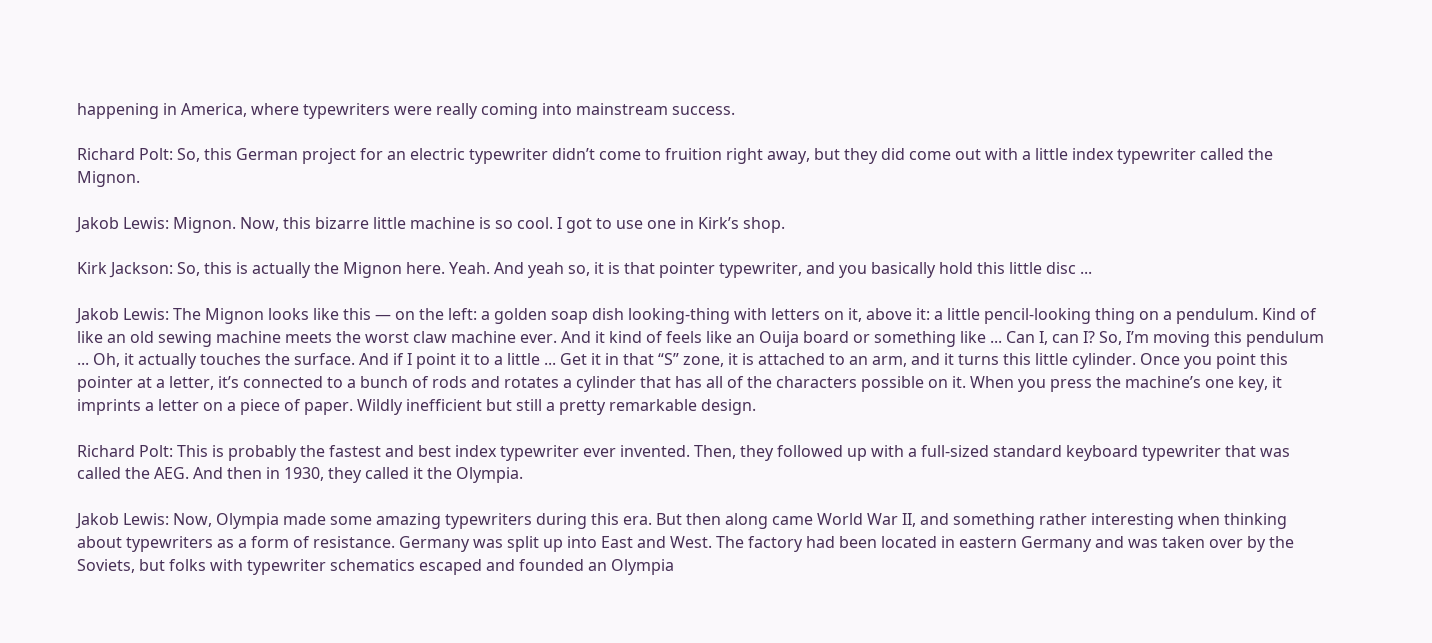happening in America, where typewriters were really coming into mainstream success.

Richard Polt: So, this German project for an electric typewriter didn’t come to fruition right away, but they did come out with a little index typewriter called the Mignon.

Jakob Lewis: Mignon. Now, this bizarre little machine is so cool. I got to use one in Kirk’s shop.

Kirk Jackson: So, this is actually the Mignon here. Yeah. And yeah so, it is that pointer typewriter, and you basically hold this little disc ...

Jakob Lewis: The Mignon looks like this — on the left: a golden soap dish looking-thing with letters on it, above it: a little pencil-looking thing on a pendulum. Kind of like an old sewing machine meets the worst claw machine ever. And it kind of feels like an Ouija board or something like ... Can I, can I? So, I’m moving this pendulum ... Oh, it actually touches the surface. And if I point it to a little ... Get it in that “S” zone, it is attached to an arm, and it turns this little cylinder. Once you point this pointer at a letter, it’s connected to a bunch of rods and rotates a cylinder that has all of the characters possible on it. When you press the machine’s one key, it imprints a letter on a piece of paper. Wildly inefficient but still a pretty remarkable design.

Richard Polt: This is probably the fastest and best index typewriter ever invented. Then, they followed up with a full-sized standard keyboard typewriter that was called the AEG. And then in 1930, they called it the Olympia.

Jakob Lewis: Now, Olympia made some amazing typewriters during this era. But then along came World War II, and something rather interesting when thinking about typewriters as a form of resistance. Germany was split up into East and West. The factory had been located in eastern Germany and was taken over by the Soviets, but folks with typewriter schematics escaped and founded an Olympia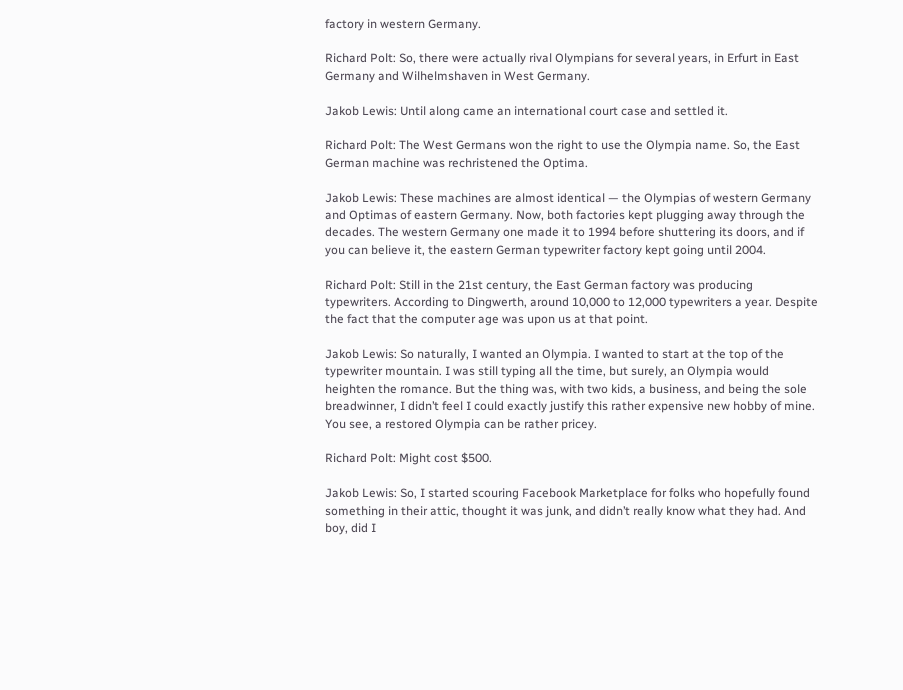factory in western Germany.

Richard Polt: So, there were actually rival Olympians for several years, in Erfurt in East Germany and Wilhelmshaven in West Germany.

Jakob Lewis: Until along came an international court case and settled it.

Richard Polt: The West Germans won the right to use the Olympia name. So, the East German machine was rechristened the Optima.

Jakob Lewis: These machines are almost identical — the Olympias of western Germany and Optimas of eastern Germany. Now, both factories kept plugging away through the decades. The western Germany one made it to 1994 before shuttering its doors, and if you can believe it, the eastern German typewriter factory kept going until 2004.

Richard Polt: Still in the 21st century, the East German factory was producing typewriters. According to Dingwerth, around 10,000 to 12,000 typewriters a year. Despite the fact that the computer age was upon us at that point.

Jakob Lewis: So naturally, I wanted an Olympia. I wanted to start at the top of the typewriter mountain. I was still typing all the time, but surely, an Olympia would heighten the romance. But the thing was, with two kids, a business, and being the sole breadwinner, I didn’t feel I could exactly justify this rather expensive new hobby of mine. You see, a restored Olympia can be rather pricey.

Richard Polt: Might cost $500.

Jakob Lewis: So, I started scouring Facebook Marketplace for folks who hopefully found something in their attic, thought it was junk, and didn’t really know what they had. And boy, did I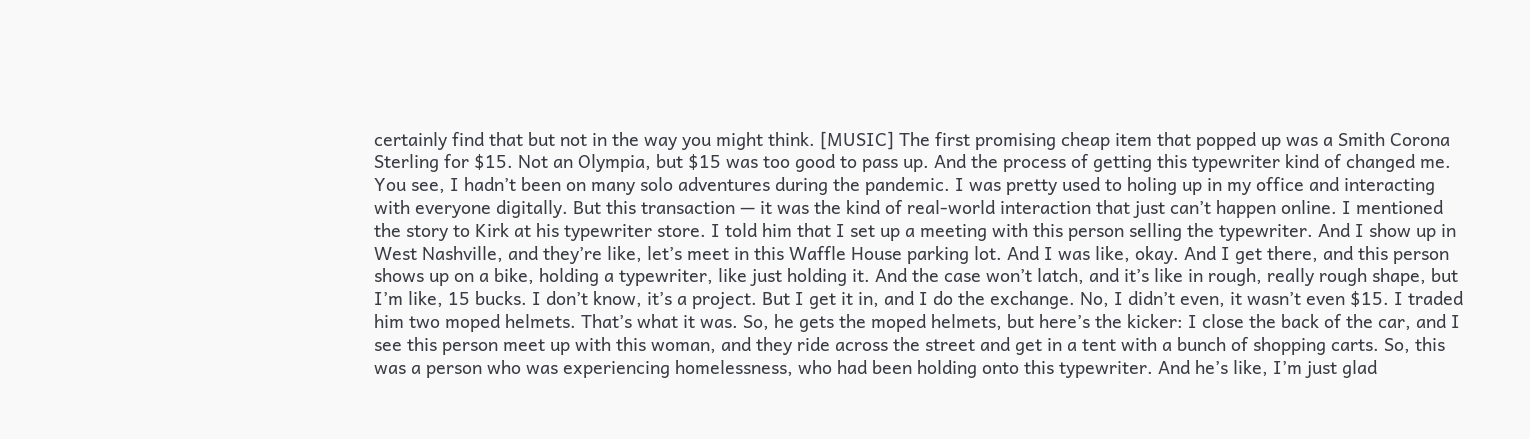certainly find that but not in the way you might think. [MUSIC] The first promising cheap item that popped up was a Smith Corona Sterling for $15. Not an Olympia, but $15 was too good to pass up. And the process of getting this typewriter kind of changed me. You see, I hadn’t been on many solo adventures during the pandemic. I was pretty used to holing up in my office and interacting with everyone digitally. But this transaction — it was the kind of real-world interaction that just can’t happen online. I mentioned the story to Kirk at his typewriter store. I told him that I set up a meeting with this person selling the typewriter. And I show up in West Nashville, and they’re like, let’s meet in this Waffle House parking lot. And I was like, okay. And I get there, and this person shows up on a bike, holding a typewriter, like just holding it. And the case won’t latch, and it’s like in rough, really rough shape, but I’m like, 15 bucks. I don’t know, it’s a project. But I get it in, and I do the exchange. No, I didn’t even, it wasn’t even $15. I traded him two moped helmets. That’s what it was. So, he gets the moped helmets, but here’s the kicker: I close the back of the car, and I see this person meet up with this woman, and they ride across the street and get in a tent with a bunch of shopping carts. So, this was a person who was experiencing homelessness, who had been holding onto this typewriter. And he’s like, I’m just glad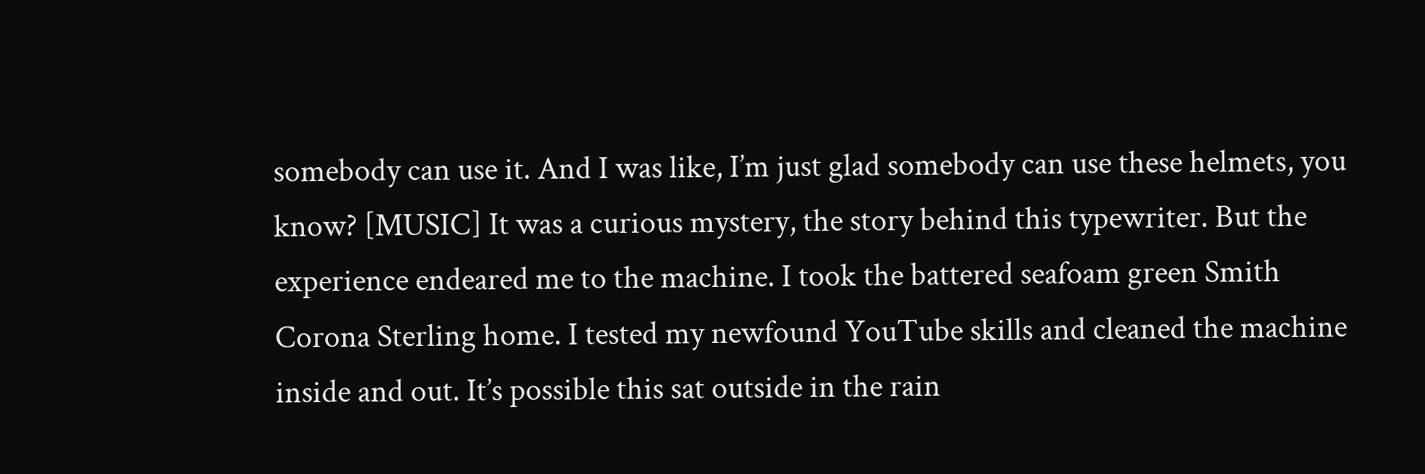somebody can use it. And I was like, I’m just glad somebody can use these helmets, you know? [MUSIC] It was a curious mystery, the story behind this typewriter. But the experience endeared me to the machine. I took the battered seafoam green Smith Corona Sterling home. I tested my newfound YouTube skills and cleaned the machine inside and out. It’s possible this sat outside in the rain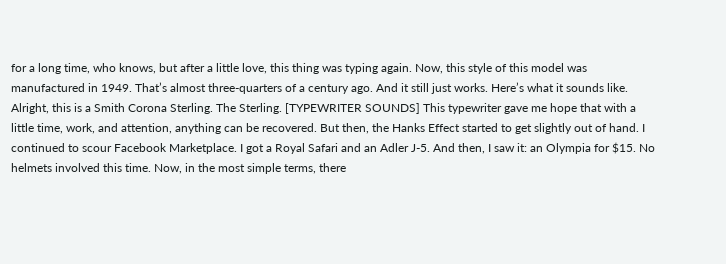for a long time, who knows, but after a little love, this thing was typing again. Now, this style of this model was manufactured in 1949. That’s almost three-quarters of a century ago. And it still just works. Here’s what it sounds like. Alright, this is a Smith Corona Sterling. The Sterling. [TYPEWRITER SOUNDS] This typewriter gave me hope that with a little time, work, and attention, anything can be recovered. But then, the Hanks Effect started to get slightly out of hand. I continued to scour Facebook Marketplace. I got a Royal Safari and an Adler J-5. And then, I saw it: an Olympia for $15. No helmets involved this time. Now, in the most simple terms, there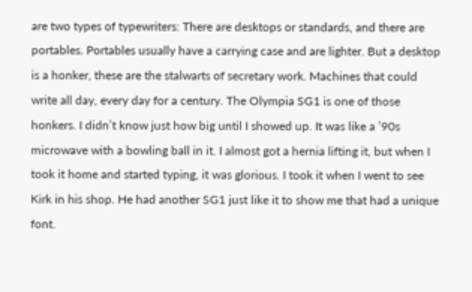are two types of typewriters: There are desktops or standards, and there are portables. Portables usually have a carrying case and are lighter. But a desktop is a honker, these are the stalwarts of secretary work. Machines that could write all day, every day for a century. The Olympia SG1 is one of those honkers. I didn’t know just how big until I showed up. It was like a ’90s microwave with a bowling ball in it. I almost got a hernia lifting it, but when I took it home and started typing, it was glorious. I took it when I went to see Kirk in his shop. He had another SG1 just like it to show me that had a unique font.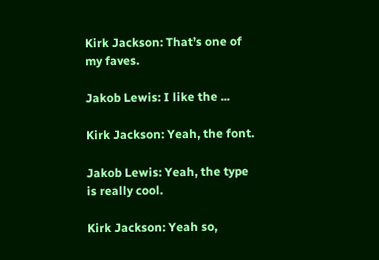Kirk Jackson: That’s one of my faves.

Jakob Lewis: I like the ...

Kirk Jackson: Yeah, the font.

Jakob Lewis: Yeah, the type is really cool.

Kirk Jackson: Yeah so,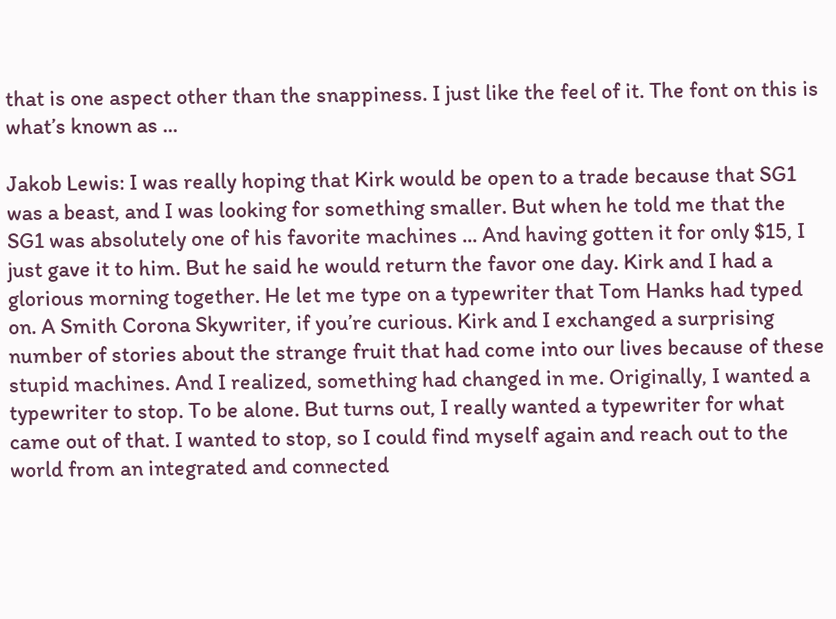that is one aspect other than the snappiness. I just like the feel of it. The font on this is what’s known as ...

Jakob Lewis: I was really hoping that Kirk would be open to a trade because that SG1 was a beast, and I was looking for something smaller. But when he told me that the SG1 was absolutely one of his favorite machines ... And having gotten it for only $15, I just gave it to him. But he said he would return the favor one day. Kirk and I had a glorious morning together. He let me type on a typewriter that Tom Hanks had typed on. A Smith Corona Skywriter, if you’re curious. Kirk and I exchanged a surprising number of stories about the strange fruit that had come into our lives because of these stupid machines. And I realized, something had changed in me. Originally, I wanted a typewriter to stop. To be alone. But turns out, I really wanted a typewriter for what came out of that. I wanted to stop, so I could find myself again and reach out to the world from an integrated and connected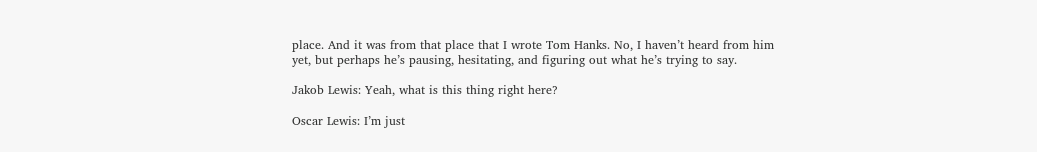place. And it was from that place that I wrote Tom Hanks. No, I haven’t heard from him yet, but perhaps he’s pausing, hesitating, and figuring out what he’s trying to say.

Jakob Lewis: Yeah, what is this thing right here?

Oscar Lewis: I’m just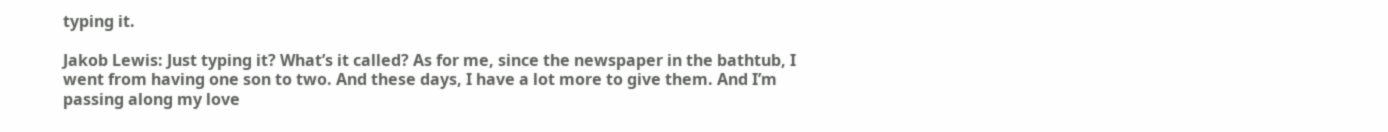typing it.

Jakob Lewis: Just typing it? What’s it called? As for me, since the newspaper in the bathtub, I went from having one son to two. And these days, I have a lot more to give them. And I’m passing along my love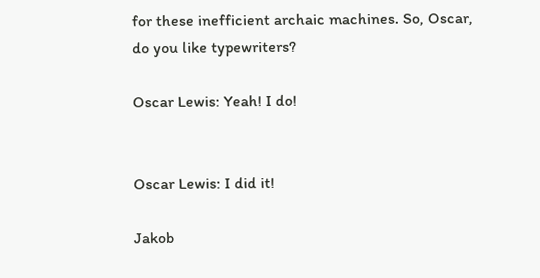for these inefficient archaic machines. So, Oscar, do you like typewriters?

Oscar Lewis: Yeah! I do!


Oscar Lewis: I did it!

Jakob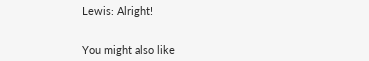Lewis: Alright!


You might also like